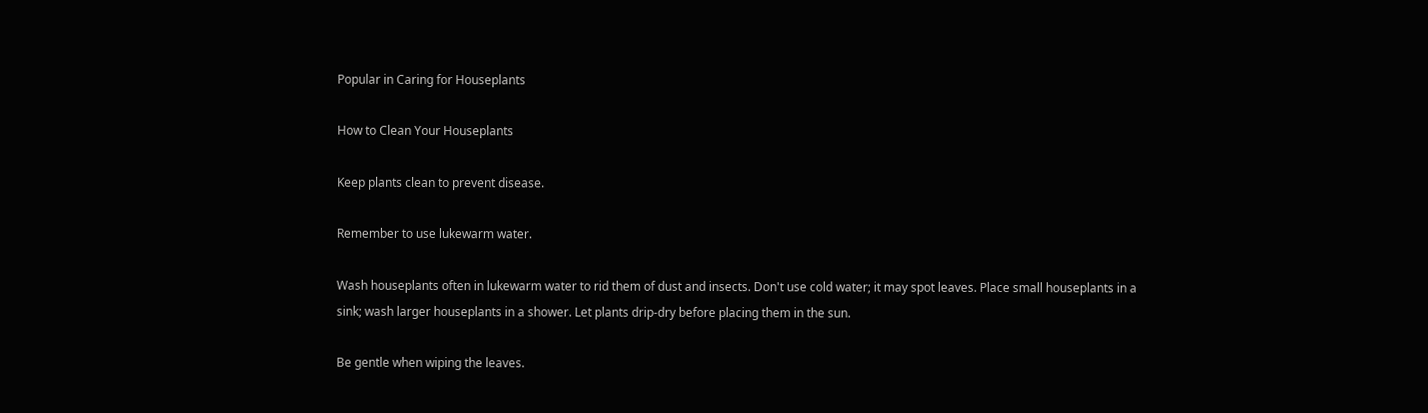Popular in Caring for Houseplants

How to Clean Your Houseplants

Keep plants clean to prevent disease.

Remember to use lukewarm water.

Wash houseplants often in lukewarm water to rid them of dust and insects. Don't use cold water; it may spot leaves. Place small houseplants in a sink; wash larger houseplants in a shower. Let plants drip-dry before placing them in the sun.

Be gentle when wiping the leaves.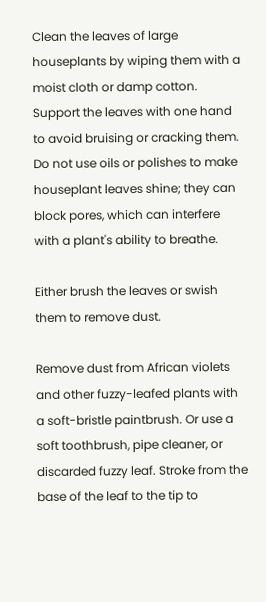Clean the leaves of large houseplants by wiping them with a moist cloth or damp cotton. Support the leaves with one hand to avoid bruising or cracking them. Do not use oils or polishes to make houseplant leaves shine; they can block pores, which can interfere with a plant's ability to breathe.

Either brush the leaves or swish them to remove dust.

Remove dust from African violets and other fuzzy-leafed plants with a soft-bristle paintbrush. Or use a soft toothbrush, pipe cleaner, or discarded fuzzy leaf. Stroke from the base of the leaf to the tip to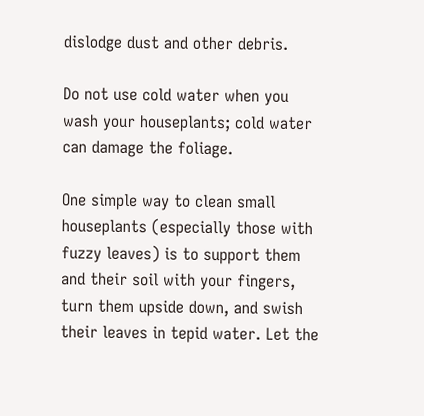dislodge dust and other debris.

Do not use cold water when you wash your houseplants; cold water can damage the foliage.

One simple way to clean small houseplants (especially those with fuzzy leaves) is to support them and their soil with your fingers, turn them upside down, and swish their leaves in tepid water. Let the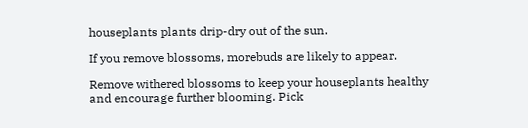houseplants plants drip-dry out of the sun.

If you remove blossoms, morebuds are likely to appear.

Remove withered blossoms to keep your houseplants healthy and encourage further blooming. Pick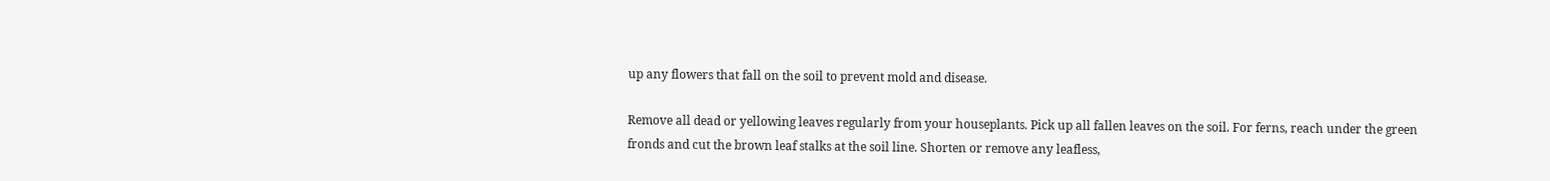up any flowers that fall on the soil to prevent mold and disease.

Remove all dead or yellowing leaves regularly from your houseplants. Pick up all fallen leaves on the soil. For ferns, reach under the green fronds and cut the brown leaf stalks at the soil line. Shorten or remove any leafless,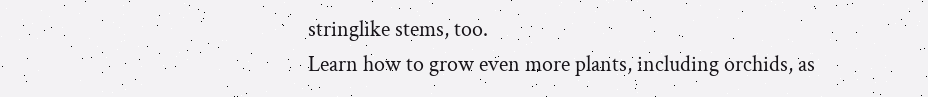stringlike stems, too.
Learn how to grow even more plants, including orchids, as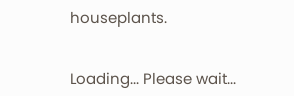houseplants.


Loading... Please wait...